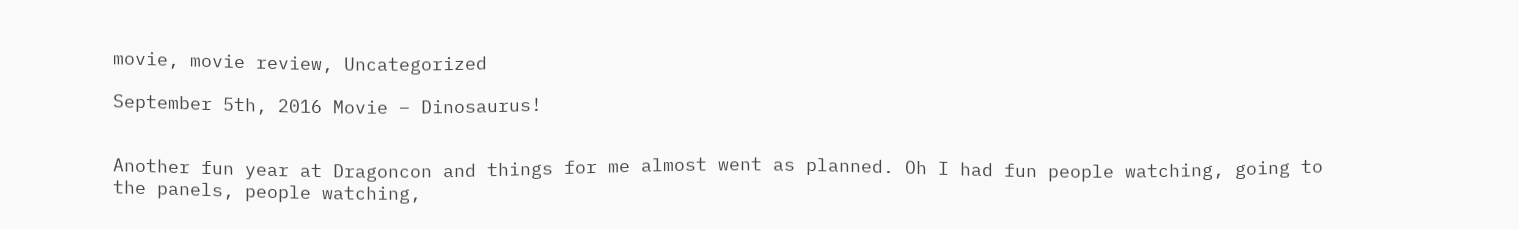movie, movie review, Uncategorized

September 5th, 2016 Movie – Dinosaurus!


Another fun year at Dragoncon and things for me almost went as planned. Oh I had fun people watching, going to the panels, people watching,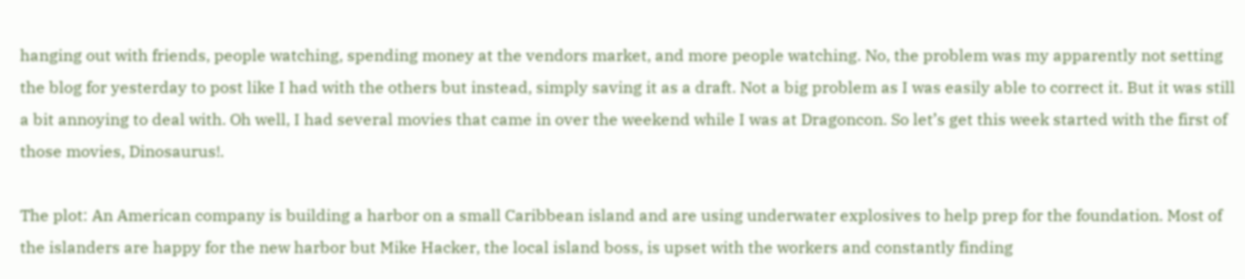hanging out with friends, people watching, spending money at the vendors market, and more people watching. No, the problem was my apparently not setting the blog for yesterday to post like I had with the others but instead, simply saving it as a draft. Not a big problem as I was easily able to correct it. But it was still a bit annoying to deal with. Oh well, I had several movies that came in over the weekend while I was at Dragoncon. So let’s get this week started with the first of those movies, Dinosaurus!.

The plot: An American company is building a harbor on a small Caribbean island and are using underwater explosives to help prep for the foundation. Most of the islanders are happy for the new harbor but Mike Hacker, the local island boss, is upset with the workers and constantly finding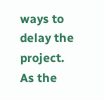ways to delay the project. As the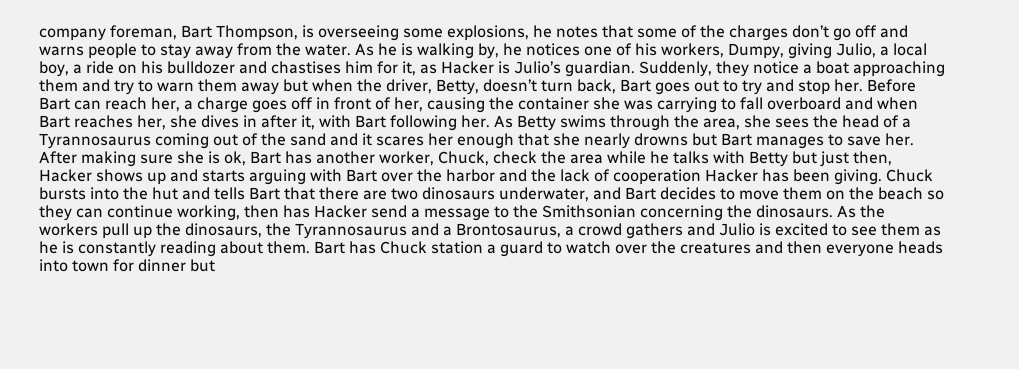company foreman, Bart Thompson, is overseeing some explosions, he notes that some of the charges don’t go off and warns people to stay away from the water. As he is walking by, he notices one of his workers, Dumpy, giving Julio, a local boy, a ride on his bulldozer and chastises him for it, as Hacker is Julio’s guardian. Suddenly, they notice a boat approaching them and try to warn them away but when the driver, Betty, doesn’t turn back, Bart goes out to try and stop her. Before Bart can reach her, a charge goes off in front of her, causing the container she was carrying to fall overboard and when Bart reaches her, she dives in after it, with Bart following her. As Betty swims through the area, she sees the head of a Tyrannosaurus coming out of the sand and it scares her enough that she nearly drowns but Bart manages to save her. After making sure she is ok, Bart has another worker, Chuck, check the area while he talks with Betty but just then, Hacker shows up and starts arguing with Bart over the harbor and the lack of cooperation Hacker has been giving. Chuck bursts into the hut and tells Bart that there are two dinosaurs underwater, and Bart decides to move them on the beach so they can continue working, then has Hacker send a message to the Smithsonian concerning the dinosaurs. As the workers pull up the dinosaurs, the Tyrannosaurus and a Brontosaurus, a crowd gathers and Julio is excited to see them as he is constantly reading about them. Bart has Chuck station a guard to watch over the creatures and then everyone heads into town for dinner but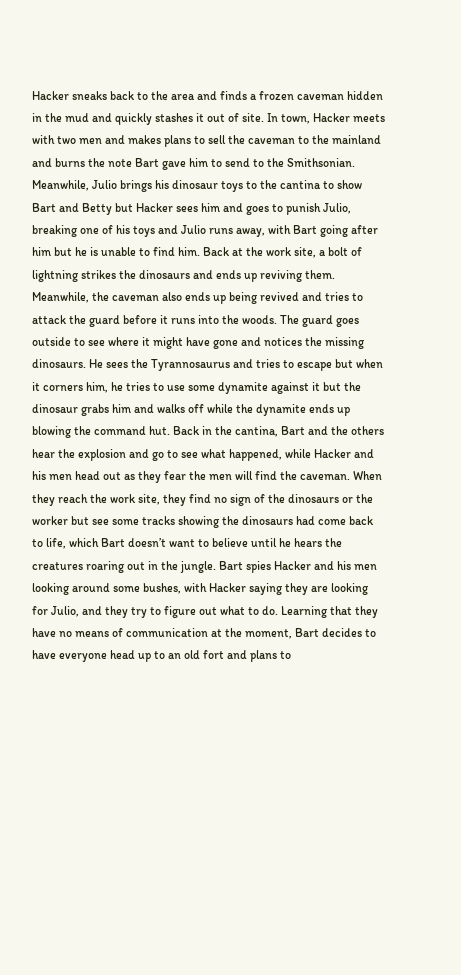Hacker sneaks back to the area and finds a frozen caveman hidden in the mud and quickly stashes it out of site. In town, Hacker meets with two men and makes plans to sell the caveman to the mainland and burns the note Bart gave him to send to the Smithsonian. Meanwhile, Julio brings his dinosaur toys to the cantina to show Bart and Betty but Hacker sees him and goes to punish Julio, breaking one of his toys and Julio runs away, with Bart going after him but he is unable to find him. Back at the work site, a bolt of lightning strikes the dinosaurs and ends up reviving them. Meanwhile, the caveman also ends up being revived and tries to attack the guard before it runs into the woods. The guard goes outside to see where it might have gone and notices the missing dinosaurs. He sees the Tyrannosaurus and tries to escape but when it corners him, he tries to use some dynamite against it but the dinosaur grabs him and walks off while the dynamite ends up blowing the command hut. Back in the cantina, Bart and the others hear the explosion and go to see what happened, while Hacker and his men head out as they fear the men will find the caveman. When they reach the work site, they find no sign of the dinosaurs or the worker but see some tracks showing the dinosaurs had come back to life, which Bart doesn’t want to believe until he hears the creatures roaring out in the jungle. Bart spies Hacker and his men looking around some bushes, with Hacker saying they are looking for Julio, and they try to figure out what to do. Learning that they have no means of communication at the moment, Bart decides to have everyone head up to an old fort and plans to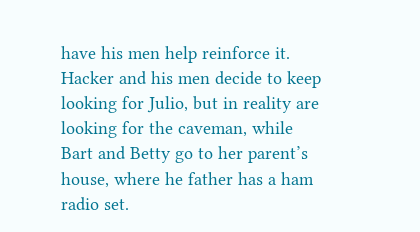have his men help reinforce it. Hacker and his men decide to keep looking for Julio, but in reality are looking for the caveman, while Bart and Betty go to her parent’s house, where he father has a ham radio set.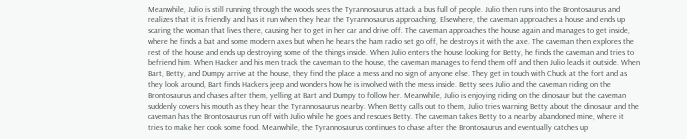Meanwhile, Julio is still running through the woods sees the Tyrannosaurus attack a bus full of people. Julio then runs into the Brontosaurus and realizes that it is friendly and has it run when they hear the Tyrannosaurus approaching. Elsewhere, the caveman approaches a house and ends up scaring the woman that lives there, causing her to get in her car and drive off. The caveman approaches the house again and manages to get inside, where he finds a bat and some modern axes but when he hears the ham radio set go off, he destroys it with the axe. The caveman then explores the rest of the house and ends up destroying some of the things inside. When Julio enters the house looking for Betty, he finds the caveman and tries to befriend him. When Hacker and his men track the caveman to the house, the caveman manages to fend them off and then Julio leads it outside. When Bart, Betty, and Dumpy arrive at the house, they find the place a mess and no sign of anyone else. They get in touch with Chuck at the fort and as they look around, Bart finds Hackers jeep and wonders how he is involved with the mess inside. Betty sees Julio and the caveman riding on the Brontosaurus and chases after them, yelling at Bart and Dumpy to follow her. Meanwhile, Julio is enjoying riding on the dinosaur but the caveman suddenly covers his mouth as they hear the Tyrannosaurus nearby. When Betty calls out to them, Julio tries warning Betty about the dinosaur and the caveman has the Brontosaurus run off with Julio while he goes and rescues Betty. The caveman takes Betty to a nearby abandoned mine, where it tries to make her cook some food. Meanwhile, the Tyrannosaurus continues to chase after the Brontosaurus and eventually catches up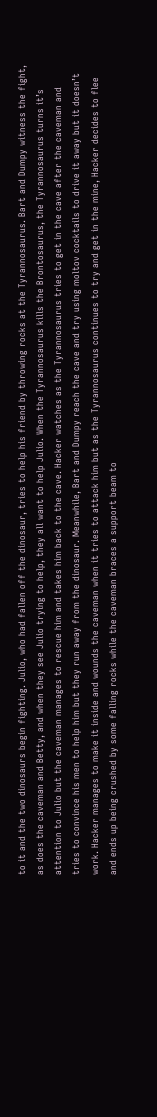to it and the two dinosaurs begin fighting. Julio, who had fallen off the dinosaur, tries to help his friend by throwing rocks at the Tyrannosaurus. Bart and Dumpy witness the fight, as does the caveman and Betty, and when they see Julio trying to help, they all want to help Julio. When the Tyrannosaurus kills the Brontosaurus, the Tyrannosaurus turns it’s attention to Julio but the caveman manages to rescue him and takes him back to the cave. Hacker watches as the Tyrannosaurus tries to get in the cave after the caveman and tries to convince his men to help him but they run away from the dinosaur. Meanwhile, Bart and Dumpy reach the cave and try using moltov cocktails to drive it away but it doesn’t work. Hacker manages to make it inside and wounds the caveman when it tries to attack him but as the Tyrannosaurus continues to try and get in the mine, Hacker decides to flee and ends up being crushed by some falling rocks while the caveman braces a support beam to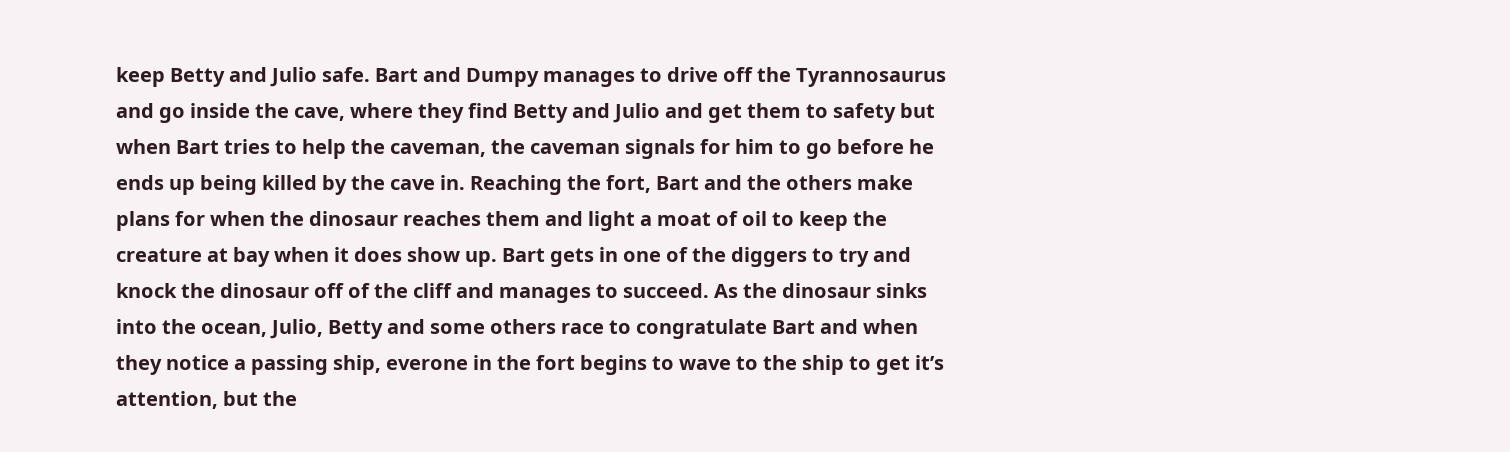keep Betty and Julio safe. Bart and Dumpy manages to drive off the Tyrannosaurus and go inside the cave, where they find Betty and Julio and get them to safety but when Bart tries to help the caveman, the caveman signals for him to go before he ends up being killed by the cave in. Reaching the fort, Bart and the others make plans for when the dinosaur reaches them and light a moat of oil to keep the creature at bay when it does show up. Bart gets in one of the diggers to try and knock the dinosaur off of the cliff and manages to succeed. As the dinosaur sinks into the ocean, Julio, Betty and some others race to congratulate Bart and when they notice a passing ship, everone in the fort begins to wave to the ship to get it’s attention, but the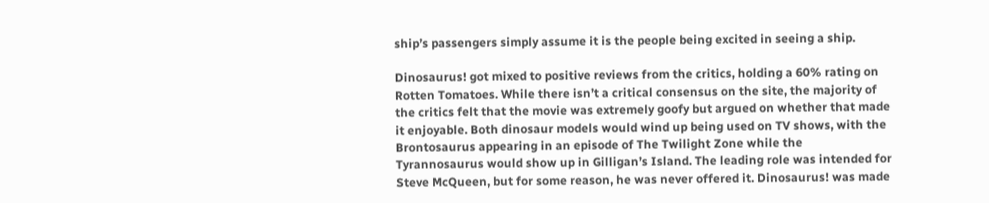ship’s passengers simply assume it is the people being excited in seeing a ship.

Dinosaurus! got mixed to positive reviews from the critics, holding a 60% rating on Rotten Tomatoes. While there isn’t a critical consensus on the site, the majority of the critics felt that the movie was extremely goofy but argued on whether that made it enjoyable. Both dinosaur models would wind up being used on TV shows, with the Brontosaurus appearing in an episode of The Twilight Zone while the Tyrannosaurus would show up in Gilligan’s Island. The leading role was intended for Steve McQueen, but for some reason, he was never offered it. Dinosaurus! was made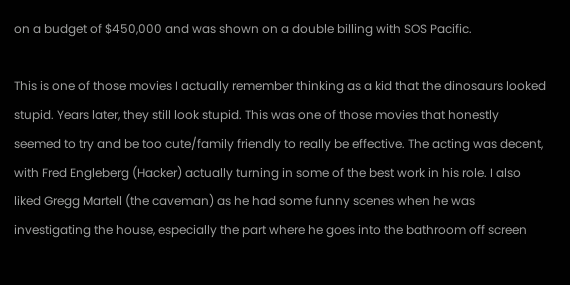on a budget of $450,000 and was shown on a double billing with SOS Pacific.

This is one of those movies I actually remember thinking as a kid that the dinosaurs looked stupid. Years later, they still look stupid. This was one of those movies that honestly seemed to try and be too cute/family friendly to really be effective. The acting was decent, with Fred Engleberg (Hacker) actually turning in some of the best work in his role. I also liked Gregg Martell (the caveman) as he had some funny scenes when he was investigating the house, especially the part where he goes into the bathroom off screen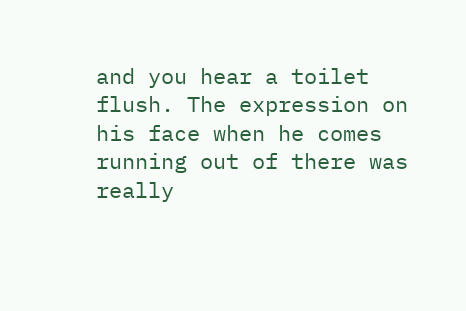and you hear a toilet flush. The expression on his face when he comes running out of there was really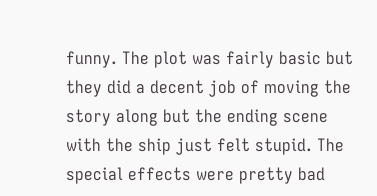funny. The plot was fairly basic but they did a decent job of moving the story along but the ending scene with the ship just felt stupid. The special effects were pretty bad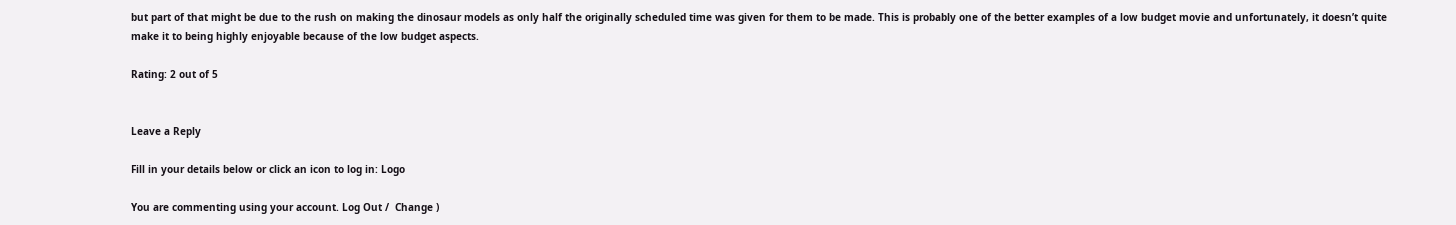but part of that might be due to the rush on making the dinosaur models as only half the originally scheduled time was given for them to be made. This is probably one of the better examples of a low budget movie and unfortunately, it doesn’t quite make it to being highly enjoyable because of the low budget aspects.

Rating: 2 out of 5


Leave a Reply

Fill in your details below or click an icon to log in: Logo

You are commenting using your account. Log Out /  Change )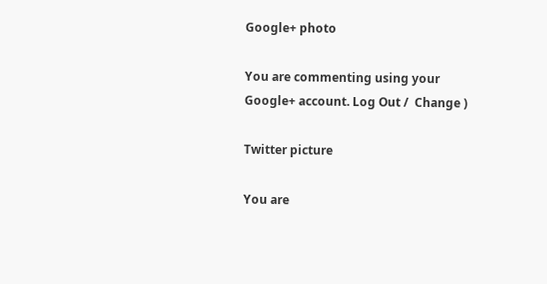Google+ photo

You are commenting using your Google+ account. Log Out /  Change )

Twitter picture

You are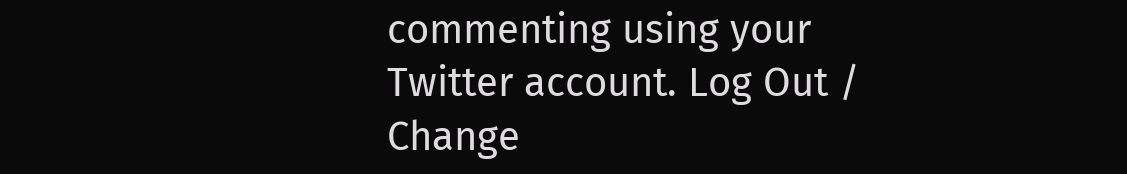commenting using your Twitter account. Log Out /  Change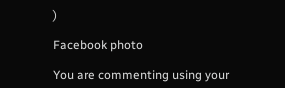)

Facebook photo

You are commenting using your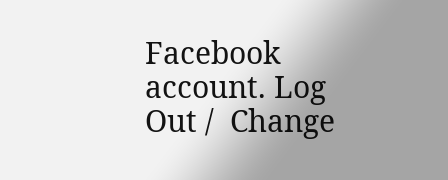Facebook account. Log Out /  Change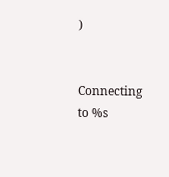)


Connecting to %s